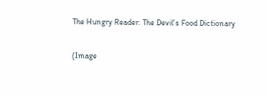The Hungry Reader: The Devil’s Food Dictionary

(Image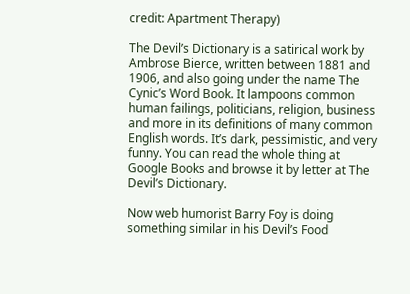credit: Apartment Therapy)

The Devil’s Dictionary is a satirical work by Ambrose Bierce, written between 1881 and 1906, and also going under the name The Cynic’s Word Book. It lampoons common human failings, politicians, religion, business and more in its definitions of many common English words. It’s dark, pessimistic, and very funny. You can read the whole thing at Google Books and browse it by letter at The Devil’s Dictionary.

Now web humorist Barry Foy is doing something similar in his Devil’s Food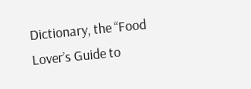Dictionary, the “Food Lover’s Guide to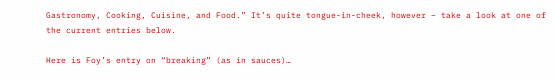Gastronomy, Cooking, Cuisine, and Food.” It’s quite tongue-in-cheek, however – take a look at one of the current entries below.

Here is Foy’s entry on “breaking” (as in sauces)…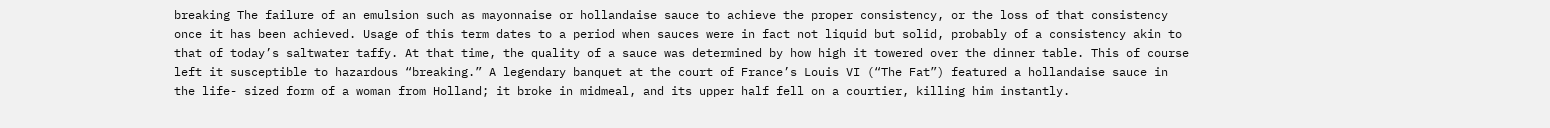breaking The failure of an emulsion such as mayonnaise or hollandaise sauce to achieve the proper consistency, or the loss of that consistency once it has been achieved. Usage of this term dates to a period when sauces were in fact not liquid but solid, probably of a consistency akin to that of today’s saltwater taffy. At that time, the quality of a sauce was determined by how high it towered over the dinner table. This of course left it susceptible to hazardous “breaking.” A legendary banquet at the court of France’s Louis VI (“The Fat”) featured a hollandaise sauce in the life- sized form of a woman from Holland; it broke in midmeal, and its upper half fell on a courtier, killing him instantly.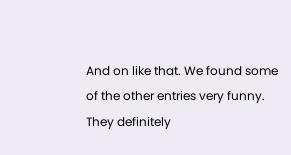And on like that. We found some of the other entries very funny. They definitely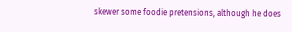skewer some foodie pretensions, although he does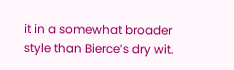it in a somewhat broader style than Bierce’s dry wit.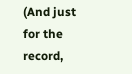(And just for the record,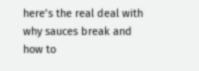here’s the real deal with why sauces break and how to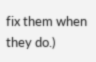fix them when they do.)